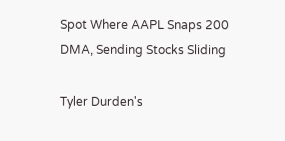Spot Where AAPL Snaps 200 DMA, Sending Stocks Sliding

Tyler Durden's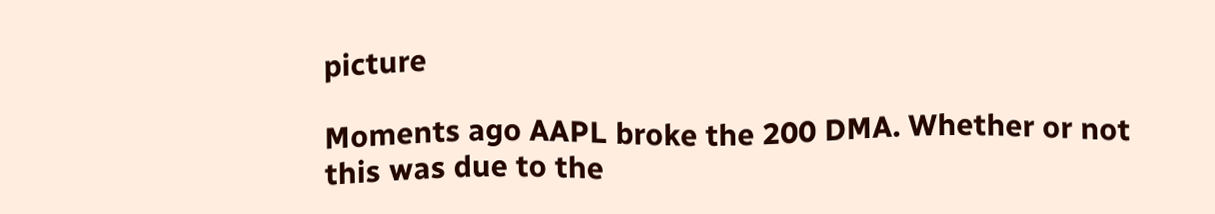picture

Moments ago AAPL broke the 200 DMA. Whether or not this was due to the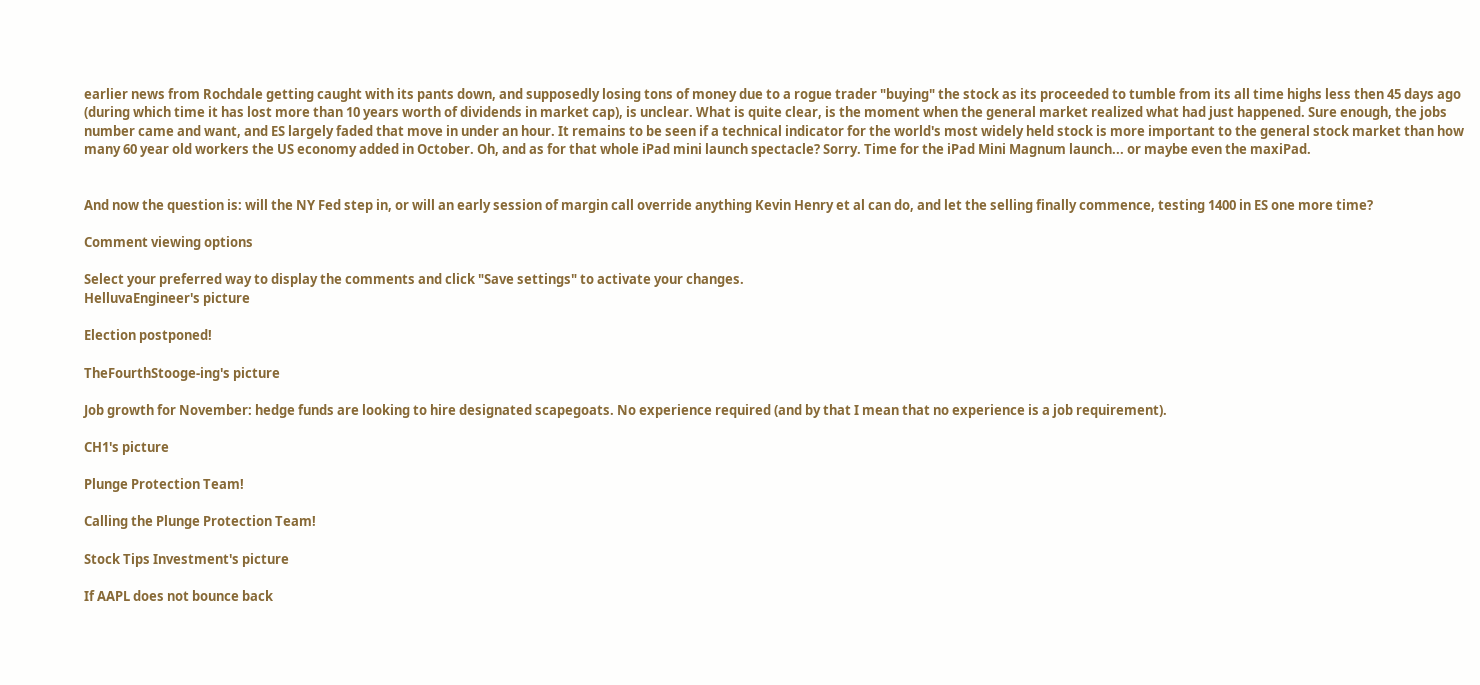earlier news from Rochdale getting caught with its pants down, and supposedly losing tons of money due to a rogue trader "buying" the stock as its proceeded to tumble from its all time highs less then 45 days ago (during which time it has lost more than 10 years worth of dividends in market cap), is unclear. What is quite clear, is the moment when the general market realized what had just happened. Sure enough, the jobs number came and want, and ES largely faded that move in under an hour. It remains to be seen if a technical indicator for the world's most widely held stock is more important to the general stock market than how many 60 year old workers the US economy added in October. Oh, and as for that whole iPad mini launch spectacle? Sorry. Time for the iPad Mini Magnum launch... or maybe even the maxiPad.


And now the question is: will the NY Fed step in, or will an early session of margin call override anything Kevin Henry et al can do, and let the selling finally commence, testing 1400 in ES one more time?

Comment viewing options

Select your preferred way to display the comments and click "Save settings" to activate your changes.
HelluvaEngineer's picture

Election postponed!

TheFourthStooge-ing's picture

Job growth for November: hedge funds are looking to hire designated scapegoats. No experience required (and by that I mean that no experience is a job requirement).

CH1's picture

Plunge Protection Team!

Calling the Plunge Protection Team!

Stock Tips Investment's picture

If AAPL does not bounce back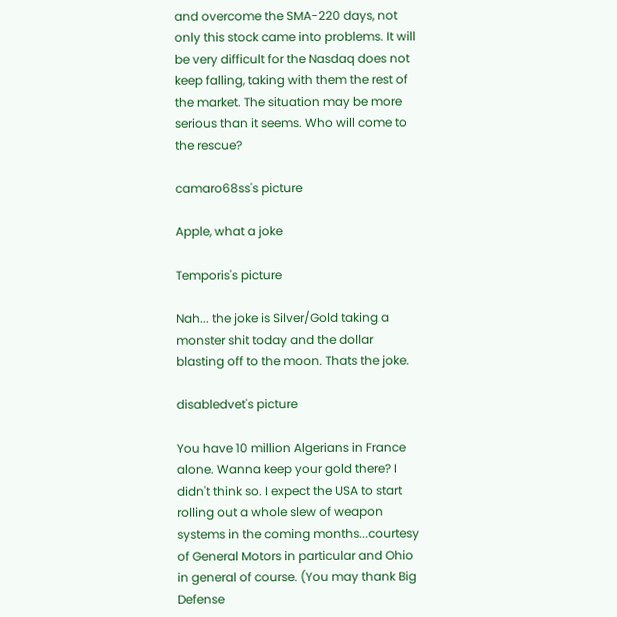and overcome the SMA-220 days, not only this stock came into problems. It will be very difficult for the Nasdaq does not keep falling, taking with them the rest of the market. The situation may be more serious than it seems. Who will come to the rescue?

camaro68ss's picture

Apple, what a joke

Temporis's picture

Nah... the joke is Silver/Gold taking a monster shit today and the dollar blasting off to the moon. Thats the joke.

disabledvet's picture

You have 10 million Algerians in France alone. Wanna keep your gold there? I didn't think so. I expect the USA to start rolling out a whole slew of weapon systems in the coming months...courtesy of General Motors in particular and Ohio in general of course. (You may thank Big Defense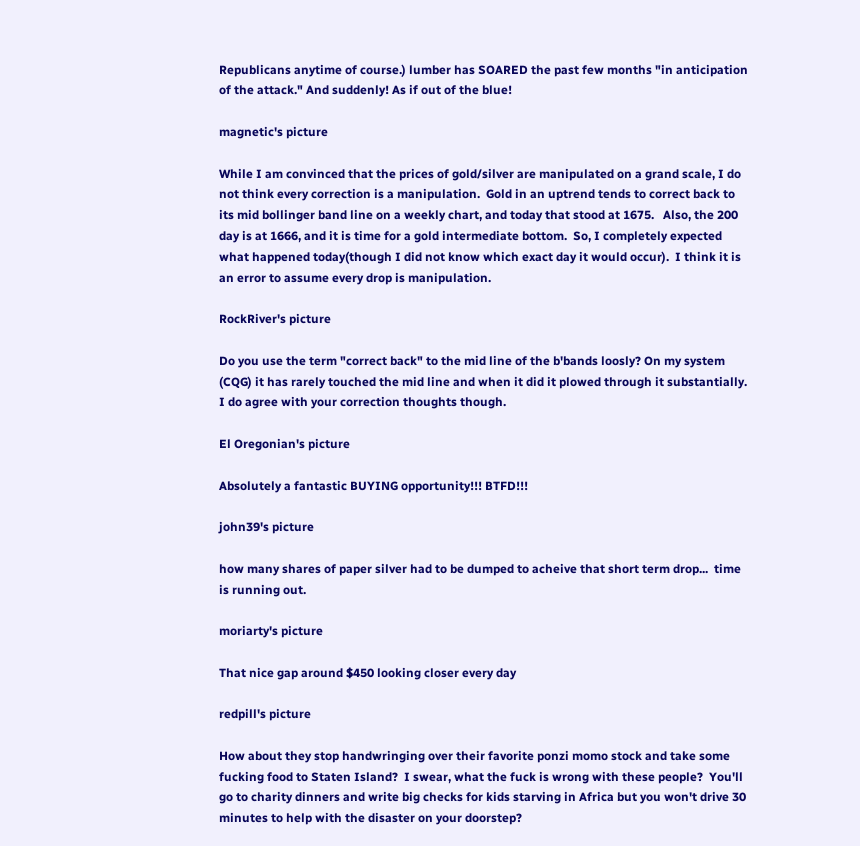Republicans anytime of course.) lumber has SOARED the past few months "in anticipation of the attack." And suddenly! As if out of the blue!

magnetic's picture

While I am convinced that the prices of gold/silver are manipulated on a grand scale, I do not think every correction is a manipulation.  Gold in an uptrend tends to correct back to its mid bollinger band line on a weekly chart, and today that stood at 1675.   Also, the 200 day is at 1666, and it is time for a gold intermediate bottom.  So, I completely expected what happened today(though I did not know which exact day it would occur).  I think it is an error to assume every drop is manipulation.

RockRiver's picture

Do you use the term "correct back" to the mid line of the b'bands loosly? On my system (CQG) it has rarely touched the mid line and when it did it plowed through it substantially. I do agree with your correction thoughts though.

El Oregonian's picture

Absolutely a fantastic BUYING opportunity!!! BTFD!!!

john39's picture

how many shares of paper silver had to be dumped to acheive that short term drop...  time is running out.

moriarty's picture

That nice gap around $450 looking closer every day

redpill's picture

How about they stop handwringing over their favorite ponzi momo stock and take some fucking food to Staten Island?  I swear, what the fuck is wrong with these people?  You'll go to charity dinners and write big checks for kids starving in Africa but you won't drive 30 minutes to help with the disaster on your doorstep?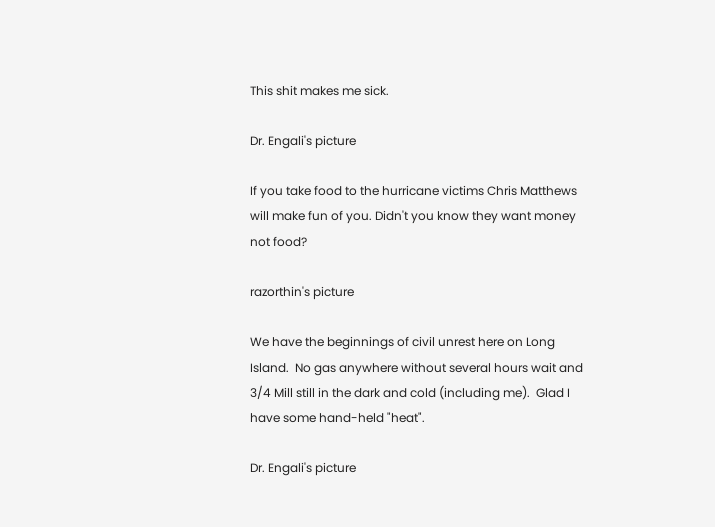This shit makes me sick.

Dr. Engali's picture

If you take food to the hurricane victims Chris Matthews will make fun of you. Didn't you know they want money not food?

razorthin's picture

We have the beginnings of civil unrest here on Long Island.  No gas anywhere without several hours wait and 3/4 Mill still in the dark and cold (including me).  Glad I have some hand-held "heat".

Dr. Engali's picture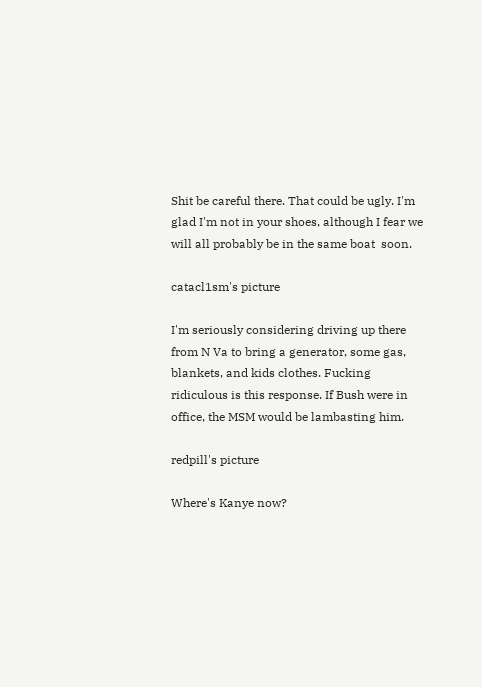Shit be careful there. That could be ugly. I'm glad I'm not in your shoes, although I fear we will all probably be in the same boat  soon.

catacl1sm's picture

I'm seriously considering driving up there from N Va to bring a generator, some gas, blankets, and kids clothes. Fucking ridiculous is this response. If Bush were in office, the MSM would be lambasting him.

redpill's picture

Where's Kanye now?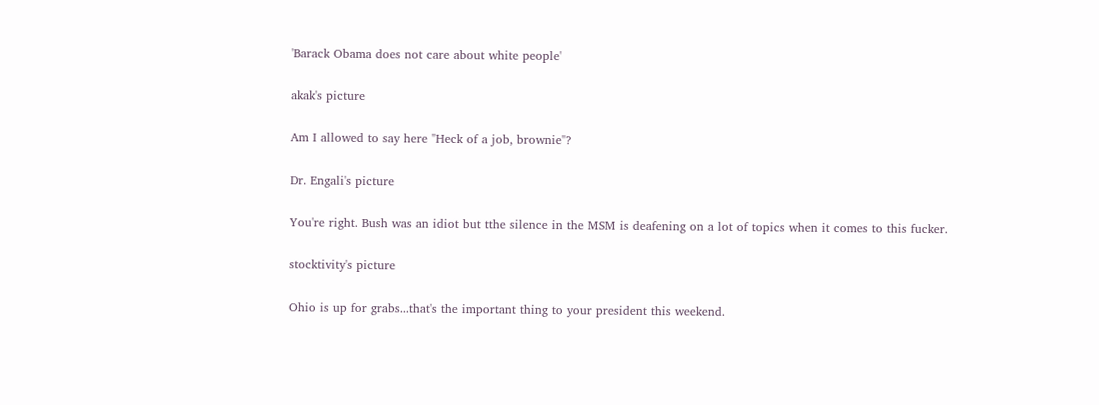'Barack Obama does not care about white people'

akak's picture

Am I allowed to say here "Heck of a job, brownie"?

Dr. Engali's picture

You're right. Bush was an idiot but tthe silence in the MSM is deafening on a lot of topics when it comes to this fucker.

stocktivity's picture

Ohio is up for grabs...that's the important thing to your president this weekend.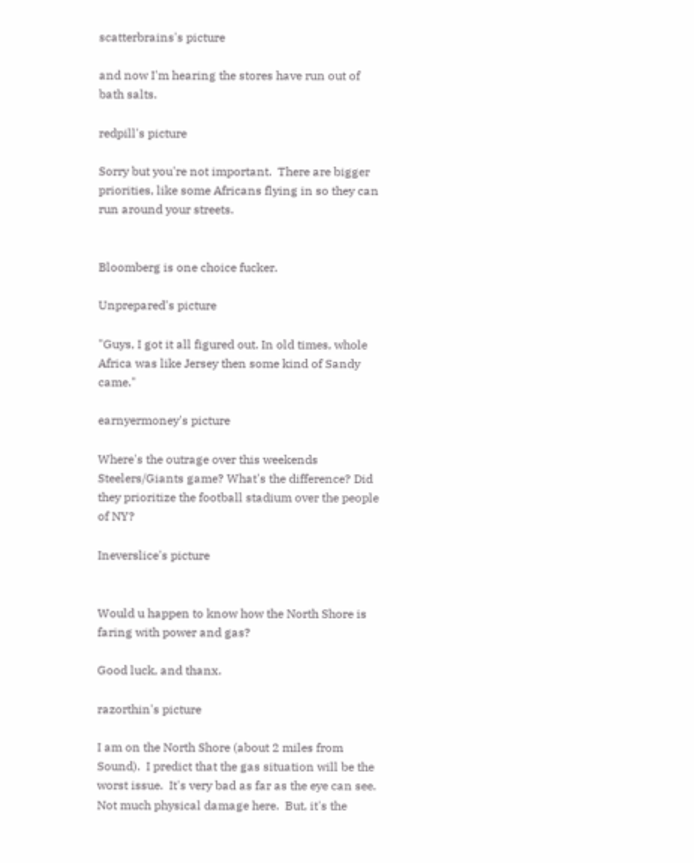scatterbrains's picture

and now I'm hearing the stores have run out of bath salts.

redpill's picture

Sorry but you're not important.  There are bigger priorities, like some Africans flying in so they can run around your streets.


Bloomberg is one choice fucker.

Unprepared's picture

"Guys, I got it all figured out. In old times, whole Africa was like Jersey then some kind of Sandy came."

earnyermoney's picture

Where's the outrage over this weekends Steelers/Giants game? What's the difference? Did they prioritize the football stadium over the people of NY?

Ineverslice's picture


Would u happen to know how the North Shore is faring with power and gas?

Good luck, and thanx.

razorthin's picture

I am on the North Shore (about 2 miles from Sound).  I predict that the gas situation will be the worst issue.  It's very bad as far as the eye can see.  Not much physical damage here.  But, it's the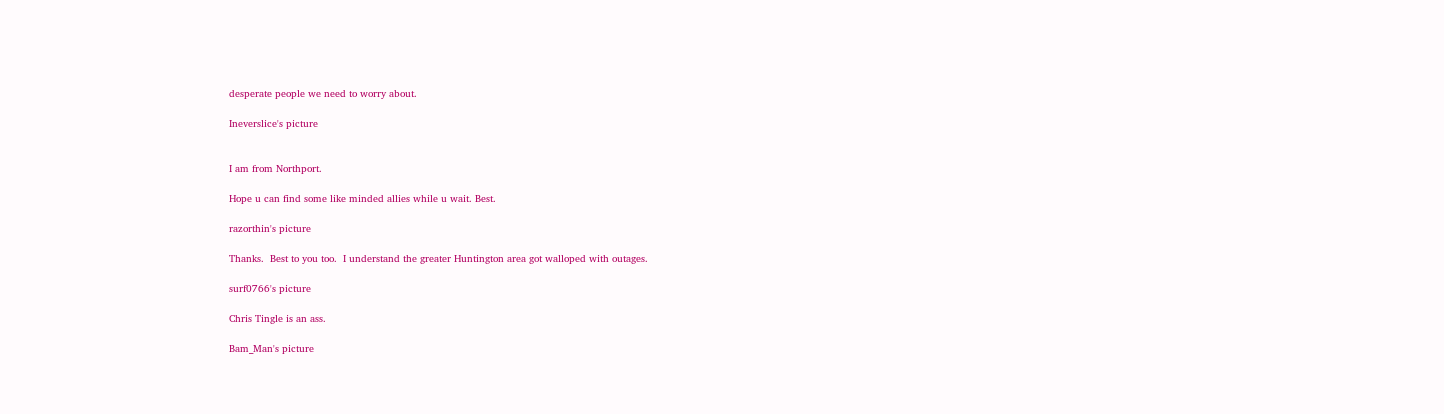desperate people we need to worry about.

Ineverslice's picture


I am from Northport.

Hope u can find some like minded allies while u wait. Best.

razorthin's picture

Thanks.  Best to you too.  I understand the greater Huntington area got walloped with outages.

surf0766's picture

Chris Tingle is an ass.

Bam_Man's picture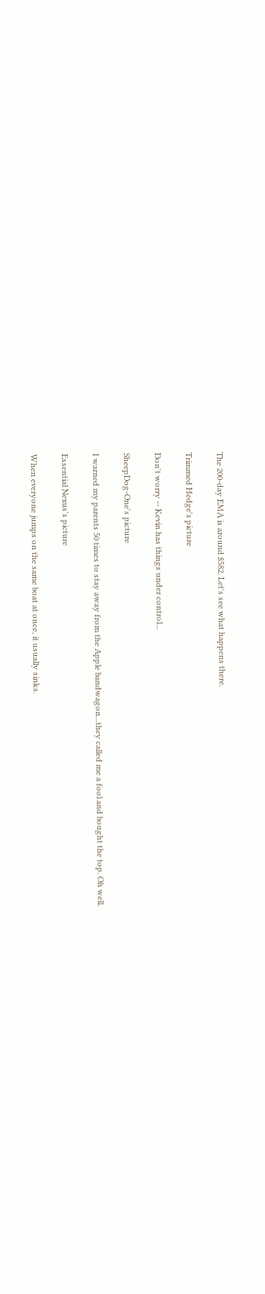The 200-day EMA is around $582. Let's see what happens there.

Trimmed Hedge's picture

Don't worry -- Kevin has things under control...

SheepDog-One's picture

I warned my parents 50 times to stay away from the Apple bandwagon...they called me a fool and bought the top. Oh well.

Essential Nexus's picture

When everyone jumps on the same boat at once, it usually sinks.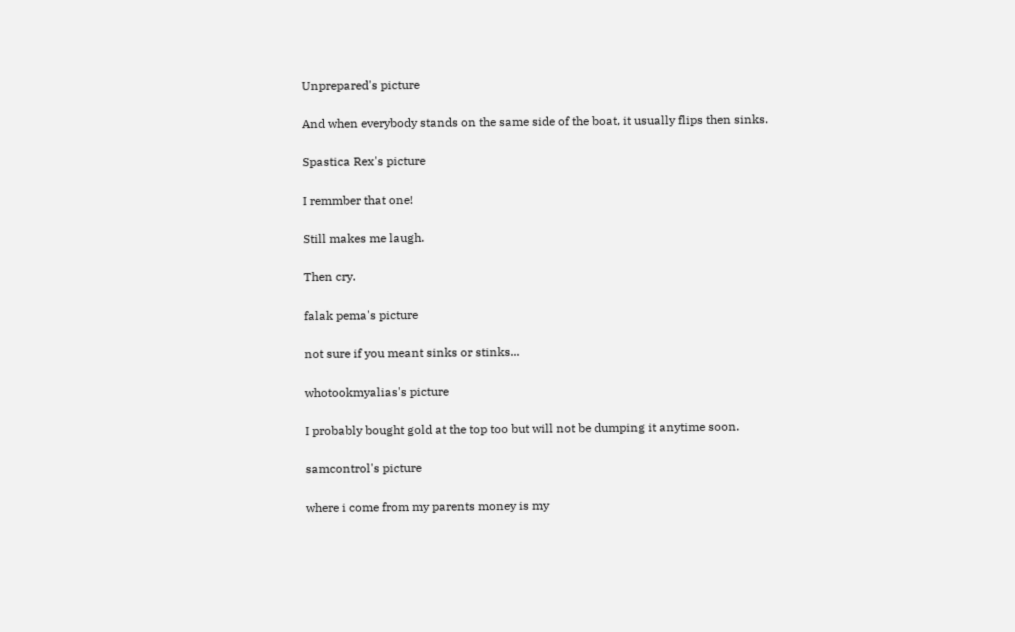Unprepared's picture

And when everybody stands on the same side of the boat, it usually flips then sinks.

Spastica Rex's picture

I remmber that one!

Still makes me laugh.

Then cry.

falak pema's picture

not sure if you meant sinks or stinks...

whotookmyalias's picture

I probably bought gold at the top too but will not be dumping it anytime soon.

samcontrol's picture

where i come from my parents money is my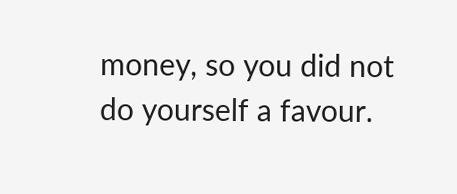money, so you did not do yourself a favour.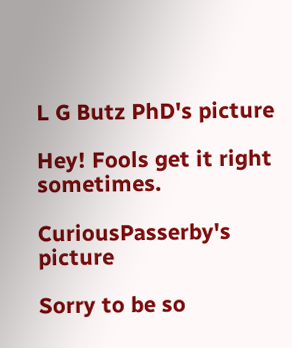L G Butz PhD's picture

Hey! Fools get it right sometimes.

CuriousPasserby's picture

Sorry to be so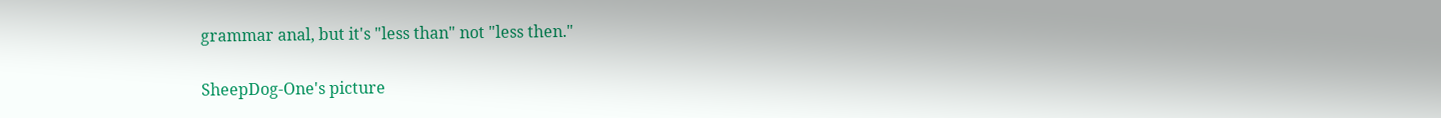grammar anal, but it's "less than" not "less then."

SheepDog-One's picture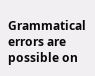Grammatical errors are possible on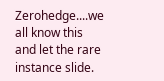Zerohedge....we all know this and let the rare instance slide.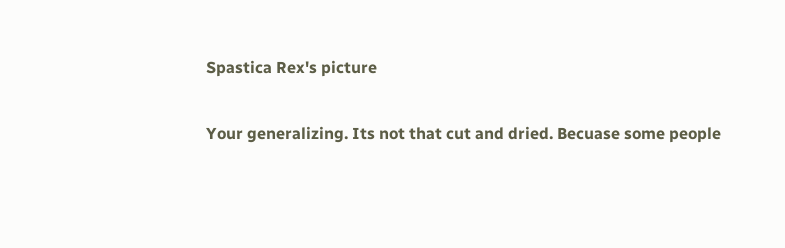Spastica Rex's picture

Your generalizing. Its not that cut and dried. Becuase some people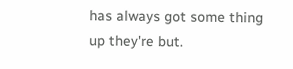has always got some thing up they're but.